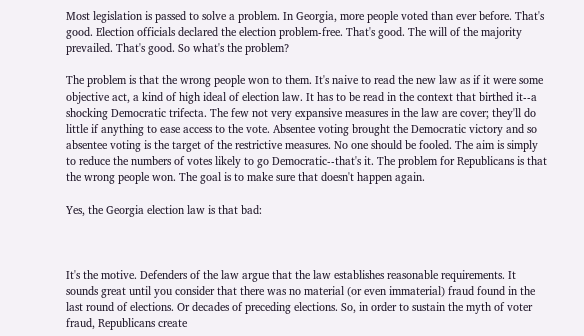Most legislation is passed to solve a problem. In Georgia, more people voted than ever before. That's good. Election officials declared the election problem-free. That's good. The will of the majority prevailed. That's good. So what's the problem?

The problem is that the wrong people won to them. It's naive to read the new law as if it were some objective act, a kind of high ideal of election law. It has to be read in the context that birthed it--a shocking Democratic trifecta. The few not very expansive measures in the law are cover; they'll do little if anything to ease access to the vote. Absentee voting brought the Democratic victory and so absentee voting is the target of the restrictive measures. No one should be fooled. The aim is simply to reduce the numbers of votes likely to go Democratic--that's it. The problem for Republicans is that the wrong people won. The goal is to make sure that doesn't happen again.

Yes, the Georgia election law is that bad:



It's the motive. Defenders of the law argue that the law establishes reasonable requirements. It sounds great until you consider that there was no material (or even immaterial) fraud found in the last round of elections. Or decades of preceding elections. So, in order to sustain the myth of voter fraud, Republicans create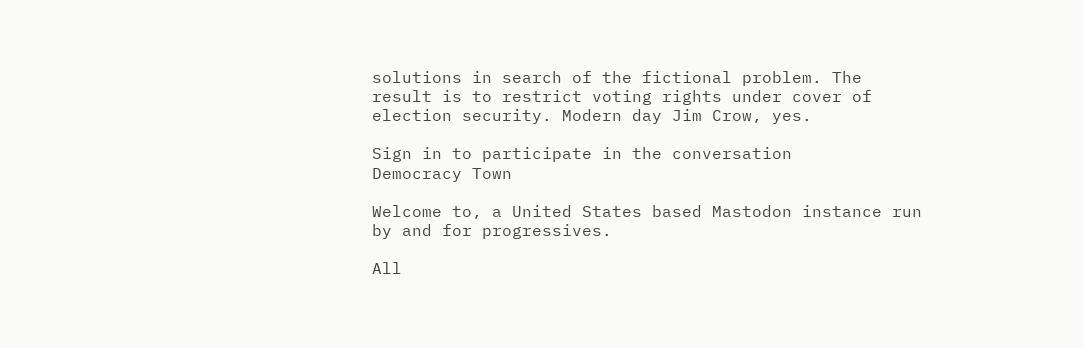solutions in search of the fictional problem. The result is to restrict voting rights under cover of election security. Modern day Jim Crow, yes.

Sign in to participate in the conversation
Democracy Town

Welcome to, a United States based Mastodon instance run by and for progressives.

All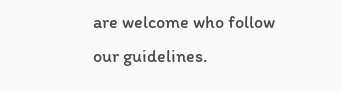are welcome who follow our guidelines.